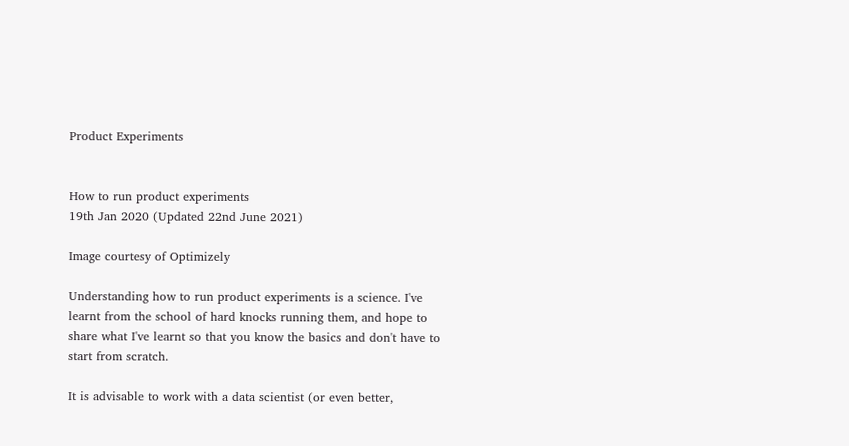Product Experiments


How to run product experiments
19th Jan 2020 (Updated 22nd June 2021)

Image courtesy of Optimizely

Understanding how to run product experiments is a science. I've learnt from the school of hard knocks running them, and hope to share what I've learnt so that you know the basics and don't have to start from scratch.

It is advisable to work with a data scientist (or even better,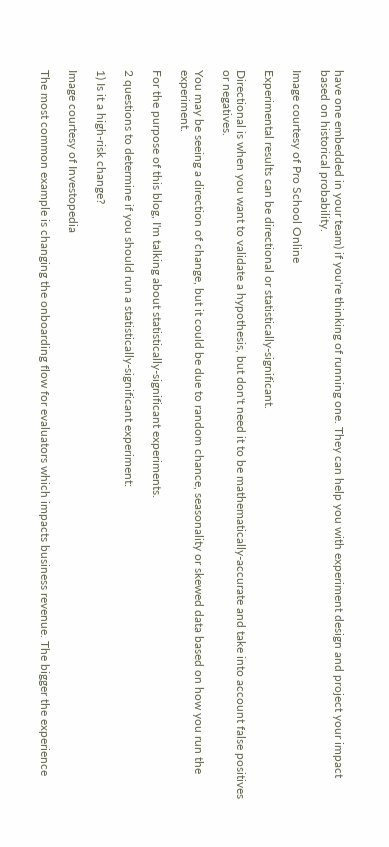have one embedded in your team) if you're thinking of running one. They can help you with experiment design and project your impact based on historical probability.

Image courtesy of Pro School Online

Experimental results can be directional or statistically-significant.

Directional is when you want to validate a hypothesis, but don't need it to be mathematically-accurate and take into account false positives or negatives.

You may be seeing a direction of change, but it could be due to random chance, seasonality or skewed data based on how you run the experiment.

For the purpose of this blog, I'm talking about statistically-significant experiments.

2 questions to determine if you should run a statistically-significant experiment:

1) Is it a high-risk change?

Image courtesy of Investopedia

The most common example is changing the onboarding flow for evaluators which impacts business revenue. The bigger the experience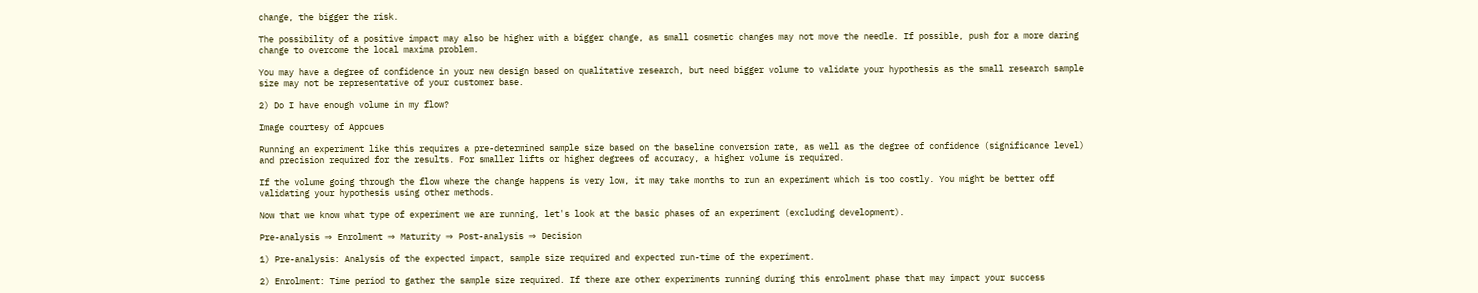change, the bigger the risk.

The possibility of a positive impact may also be higher with a bigger change, as small cosmetic changes may not move the needle. If possible, push for a more daring change to overcome the local maxima problem.

You may have a degree of confidence in your new design based on qualitative research, but need bigger volume to validate your hypothesis as the small research sample size may not be representative of your customer base.

2) Do I have enough volume in my flow?

Image courtesy of Appcues

Running an experiment like this requires a pre-determined sample size based on the baseline conversion rate, as well as the degree of confidence (significance level) and precision required for the results. For smaller lifts or higher degrees of accuracy, a higher volume is required.

If the volume going through the flow where the change happens is very low, it may take months to run an experiment which is too costly. You might be better off validating your hypothesis using other methods.

Now that we know what type of experiment we are running, let's look at the basic phases of an experiment (excluding development).

Pre-analysis ⇒ Enrolment ⇒ Maturity ⇒ Post-analysis ⇒ Decision

1) Pre-analysis: Analysis of the expected impact, sample size required and expected run-time of the experiment.

2) Enrolment: Time period to gather the sample size required. If there are other experiments running during this enrolment phase that may impact your success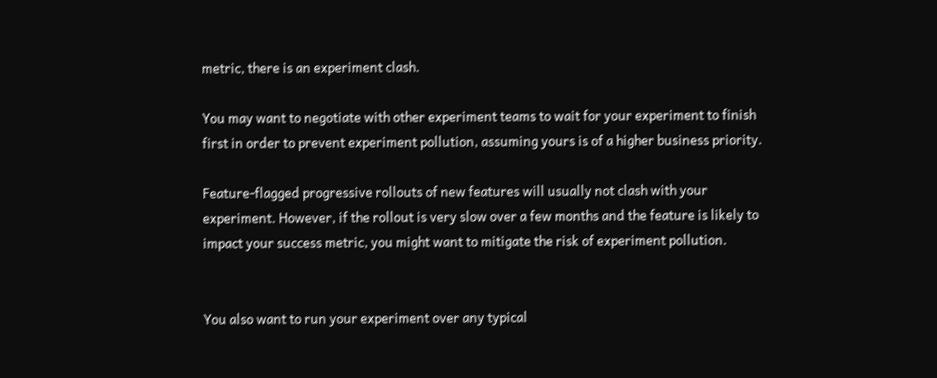metric, there is an experiment clash.

You may want to negotiate with other experiment teams to wait for your experiment to finish first in order to prevent experiment pollution, assuming yours is of a higher business priority.

Feature-flagged progressive rollouts of new features will usually not clash with your experiment. However, if the rollout is very slow over a few months and the feature is likely to impact your success metric, you might want to mitigate the risk of experiment pollution.


You also want to run your experiment over any typical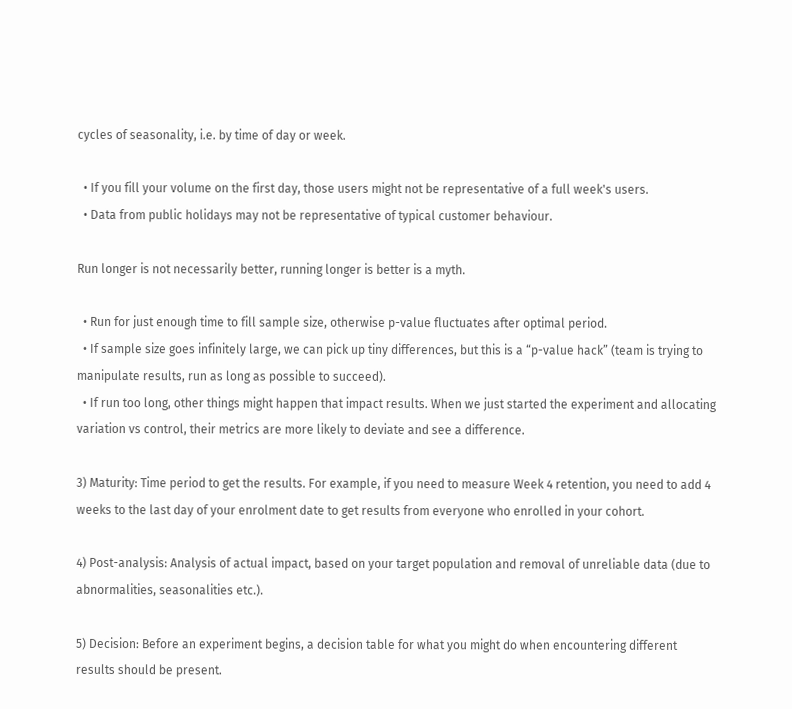cycles of seasonality, i.e. by time of day or week.

  • If you fill your volume on the first day, those users might not be representative of a full week's users.
  • Data from public holidays may not be representative of typical customer behaviour.

Run longer is not necessarily better, running longer is better is a myth.

  • Run for just enough time to fill sample size, otherwise p-value fluctuates after optimal period.
  • If sample size goes infinitely large, we can pick up tiny differences, but this is a “p-value hack” (team is trying to manipulate results, run as long as possible to succeed).
  • If run too long, other things might happen that impact results. When we just started the experiment and allocating variation vs control, their metrics are more likely to deviate and see a difference.

3) Maturity: Time period to get the results. For example, if you need to measure Week 4 retention, you need to add 4 weeks to the last day of your enrolment date to get results from everyone who enrolled in your cohort.

4) Post-analysis: Analysis of actual impact, based on your target population and removal of unreliable data (due to abnormalities, seasonalities etc.).

5) Decision: Before an experiment begins, a decision table for what you might do when encountering different results should be present.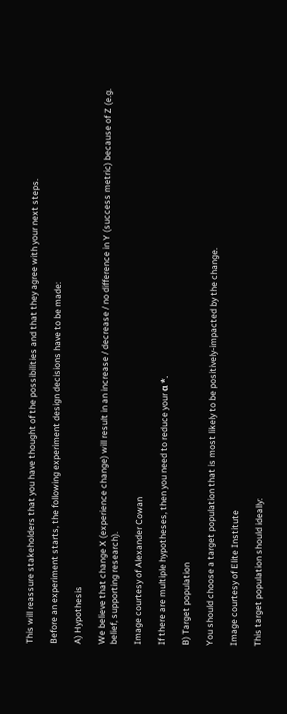This will reassure stakeholders that you have thought of the possibilities and that they agree with your next steps.

Before an experiment starts, the following experiment design decisions have to be made:

A) Hypothesis

We believe that change X (experience change) will result in an increase / decrease / no difference in Y (success metric) because of Z (e.g. belief, supporting research).

Image courtesy of Alexander Cowan

If there are multiple hypotheses, then you need to reduce your α *.

B) Target population

You should choose a target population that is most likely to be positively-impacted by the change.

Image courtesy of Elite Institute

This target population should ideally: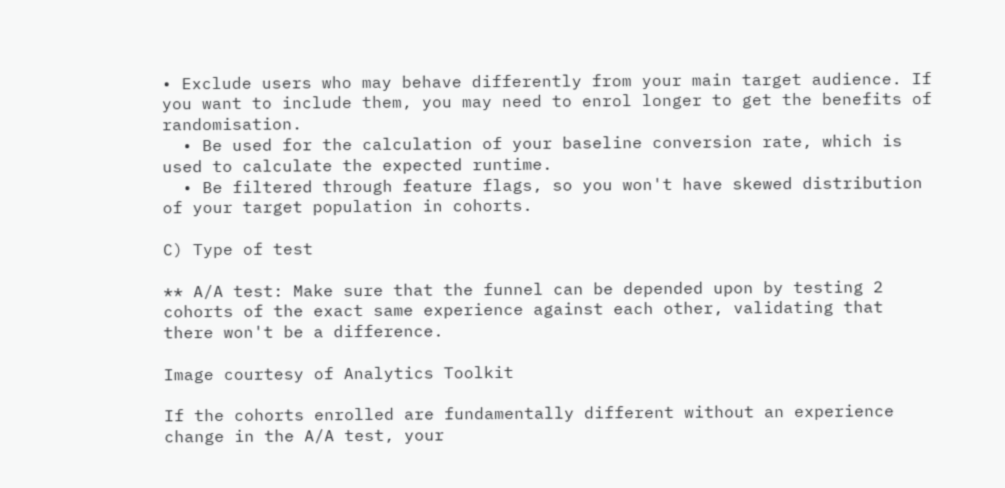• Exclude users who may behave differently from your main target audience. If you want to include them, you may need to enrol longer to get the benefits of randomisation.
  • Be used for the calculation of your baseline conversion rate, which is used to calculate the expected runtime.
  • Be filtered through feature flags, so you won't have skewed distribution of your target population in cohorts.

C) Type of test

** A/A test: Make sure that the funnel can be depended upon by testing 2 cohorts of the exact same experience against each other, validating that there won't be a difference.

Image courtesy of Analytics Toolkit

If the cohorts enrolled are fundamentally different without an experience change in the A/A test, your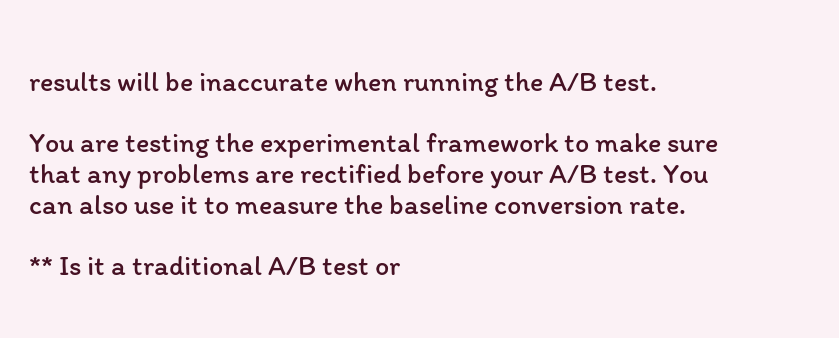results will be inaccurate when running the A/B test.

You are testing the experimental framework to make sure that any problems are rectified before your A/B test. You can also use it to measure the baseline conversion rate.

** Is it a traditional A/B test or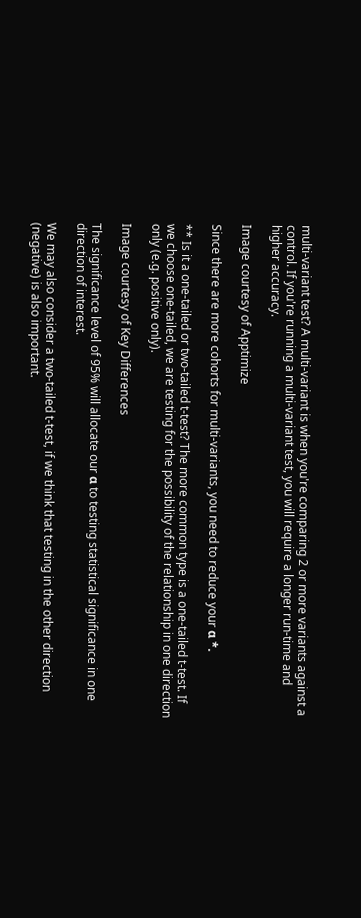multi-variant test? A multi-variant is when you're comparing 2 or more variants against a control. If you're running a multi-variant test, you will require a longer run-time and higher accuracy.

Image courtesy of Apptimize

Since there are more cohorts for multi-variants, you need to reduce your α *.

** Is it a one-tailed or two-tailed t-test? The more common type is a one-tailed t-test. If we choose one-tailed, we are testing for the possibility of the relationship in one direction only (e.g. positive only).

Image courtesy of Key Differences

The significance level of 95% will allocate our α to testing statistical significance in one direction of interest.

We may also consider a two-tailed t-test, if we think that testing in the other direction (negative) is also important.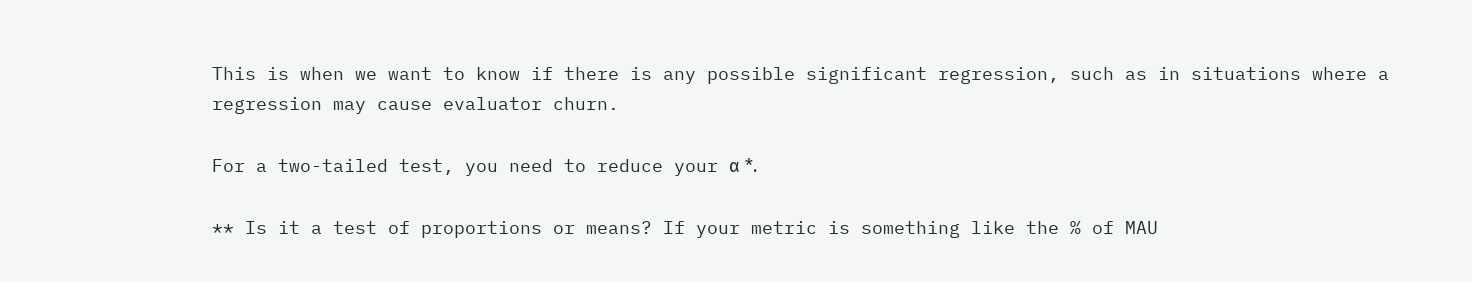This is when we want to know if there is any possible significant regression, such as in situations where a regression may cause evaluator churn.

For a two-tailed test, you need to reduce your α *.

** Is it a test of proportions or means? If your metric is something like the % of MAU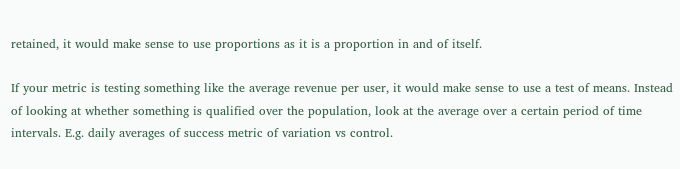retained, it would make sense to use proportions as it is a proportion in and of itself.

If your metric is testing something like the average revenue per user, it would make sense to use a test of means. Instead of looking at whether something is qualified over the population, look at the average over a certain period of time intervals. E.g. daily averages of success metric of variation vs control.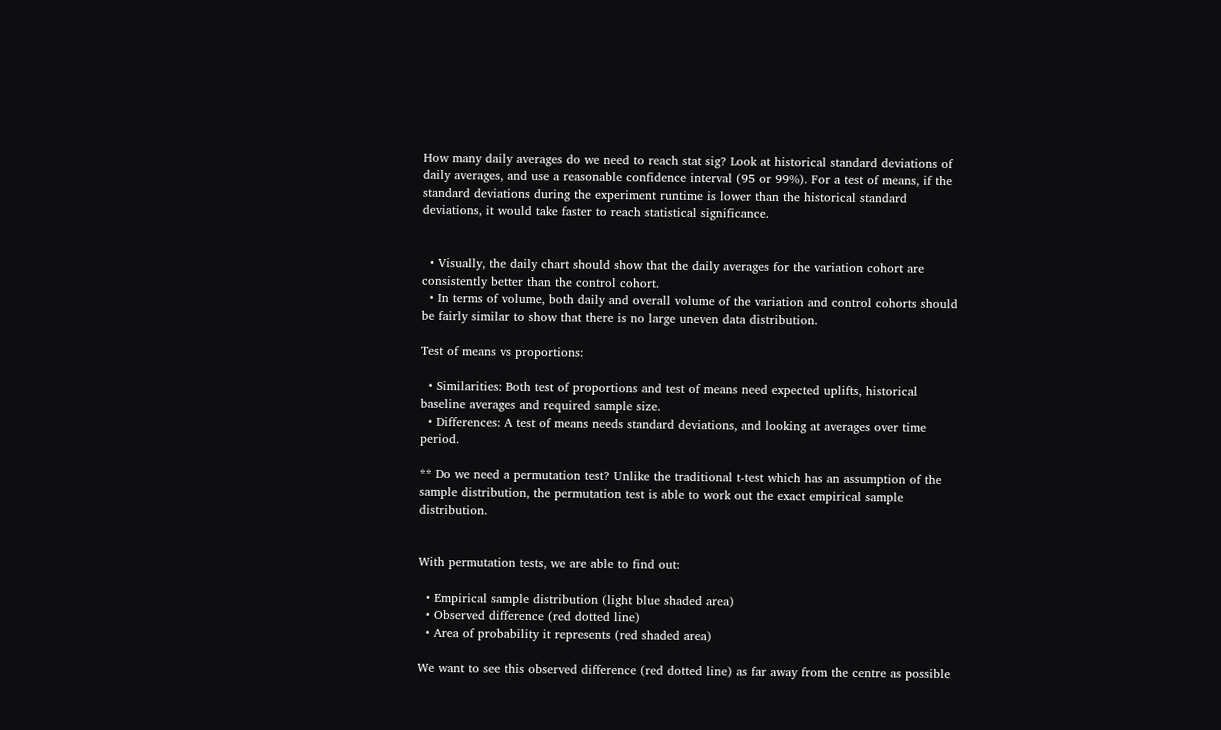How many daily averages do we need to reach stat sig? Look at historical standard deviations of daily averages, and use a reasonable confidence interval (95 or 99%). For a test of means, if the standard deviations during the experiment runtime is lower than the historical standard deviations, it would take faster to reach statistical significance.


  • Visually, the daily chart should show that the daily averages for the variation cohort are consistently better than the control cohort.
  • In terms of volume, both daily and overall volume of the variation and control cohorts should be fairly similar to show that there is no large uneven data distribution.

Test of means vs proportions:

  • Similarities: Both test of proportions and test of means need expected uplifts, historical baseline averages and required sample size.
  • Differences: A test of means needs standard deviations, and looking at averages over time period.

** Do we need a permutation test? Unlike the traditional t-test which has an assumption of the sample distribution, the permutation test is able to work out the exact empirical sample distribution.


With permutation tests, we are able to find out:

  • Empirical sample distribution (light blue shaded area)
  • Observed difference (red dotted line)
  • Area of probability it represents (red shaded area)

We want to see this observed difference (red dotted line) as far away from the centre as possible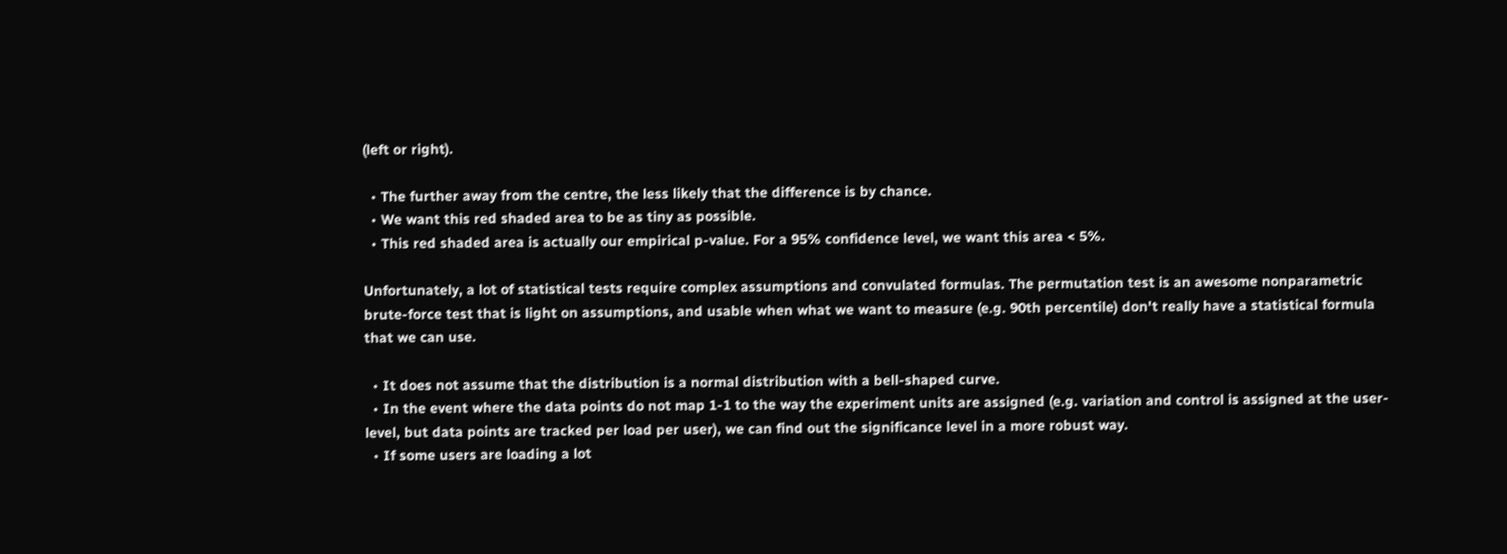(left or right).

  • The further away from the centre, the less likely that the difference is by chance.
  • We want this red shaded area to be as tiny as possible.
  • This red shaded area is actually our empirical p-value. For a 95% confidence level, we want this area < 5%.

Unfortunately, a lot of statistical tests require complex assumptions and convulated formulas. The permutation test is an awesome nonparametric brute-force test that is light on assumptions, and usable when what we want to measure (e.g. 90th percentile) don't really have a statistical formula that we can use.

  • It does not assume that the distribution is a normal distribution with a bell-shaped curve.
  • In the event where the data points do not map 1-1 to the way the experiment units are assigned (e.g. variation and control is assigned at the user-level, but data points are tracked per load per user), we can find out the significance level in a more robust way.
  • If some users are loading a lot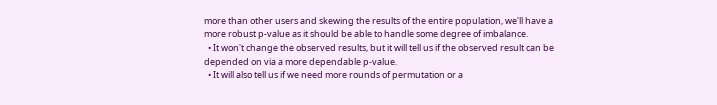more than other users and skewing the results of the entire population, we'll have a more robust p-value as it should be able to handle some degree of imbalance.
  • It won't change the observed results, but it will tell us if the observed result can be depended on via a more dependable p-value.
  • It will also tell us if we need more rounds of permutation or a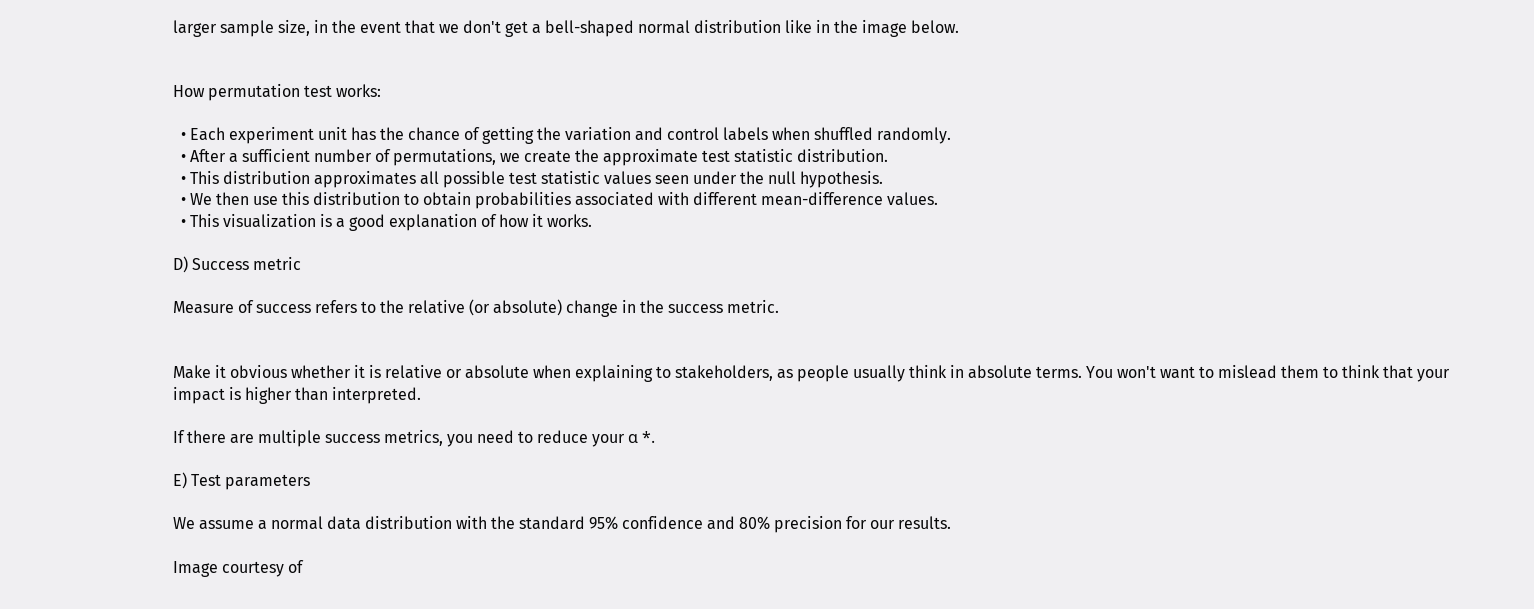larger sample size, in the event that we don't get a bell-shaped normal distribution like in the image below.


How permutation test works:

  • Each experiment unit has the chance of getting the variation and control labels when shuffled randomly.
  • After a sufficient number of permutations, we create the approximate test statistic distribution.
  • This distribution approximates all possible test statistic values seen under the null hypothesis.
  • We then use this distribution to obtain probabilities associated with different mean-difference values.
  • This visualization is a good explanation of how it works.

D) Success metric

Measure of success refers to the relative (or absolute) change in the success metric.


Make it obvious whether it is relative or absolute when explaining to stakeholders, as people usually think in absolute terms. You won't want to mislead them to think that your impact is higher than interpreted.

If there are multiple success metrics, you need to reduce your α *.

E) Test parameters

We assume a normal data distribution with the standard 95% confidence and 80% precision for our results.

Image courtesy of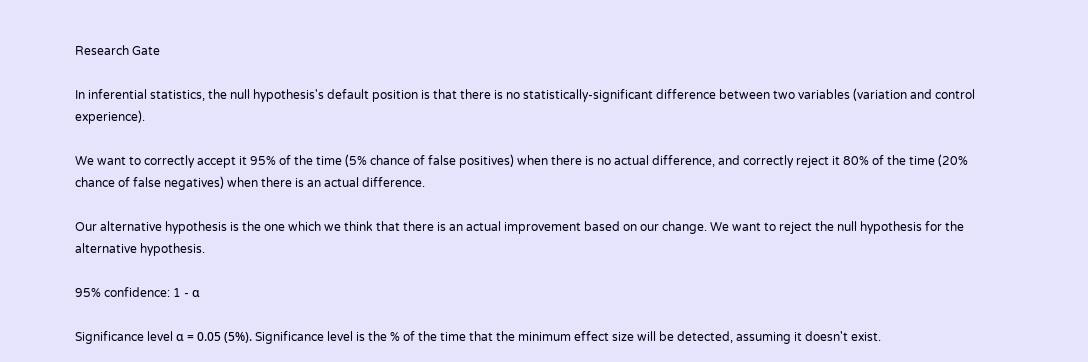Research Gate

In inferential statistics, the null hypothesis's default position is that there is no statistically-significant difference between two variables (variation and control experience).

We want to correctly accept it 95% of the time (5% chance of false positives) when there is no actual difference, and correctly reject it 80% of the time (20% chance of false negatives) when there is an actual difference.

Our alternative hypothesis is the one which we think that there is an actual improvement based on our change. We want to reject the null hypothesis for the alternative hypothesis.

95% confidence: 1 - α

Significance level α = 0.05 (5%). Significance level is the % of the time that the minimum effect size will be detected, assuming it doesn't exist.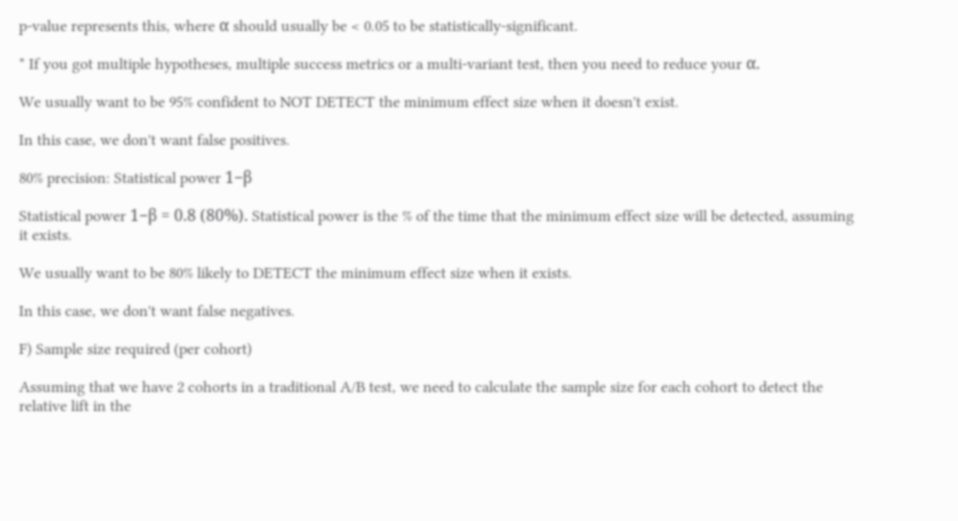p-value represents this, where α should usually be < 0.05 to be statistically-significant.

* If you got multiple hypotheses, multiple success metrics or a multi-variant test, then you need to reduce your α.

We usually want to be 95% confident to NOT DETECT the minimum effect size when it doesn't exist.

In this case, we don't want false positives.

80% precision: Statistical power 1−β

Statistical power 1−β = 0.8 (80%). Statistical power is the % of the time that the minimum effect size will be detected, assuming it exists.

We usually want to be 80% likely to DETECT the minimum effect size when it exists.

In this case, we don't want false negatives.

F) Sample size required (per cohort)

Assuming that we have 2 cohorts in a traditional A/B test, we need to calculate the sample size for each cohort to detect the relative lift in the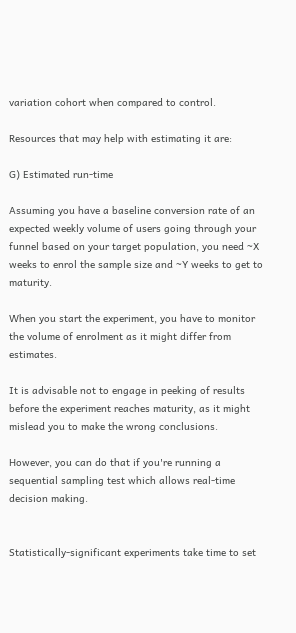variation cohort when compared to control.

Resources that may help with estimating it are:

G) Estimated run-time

Assuming you have a baseline conversion rate of an expected weekly volume of users going through your funnel based on your target population, you need ~X weeks to enrol the sample size and ~Y weeks to get to maturity.

When you start the experiment, you have to monitor the volume of enrolment as it might differ from estimates.

It is advisable not to engage in peeking of results before the experiment reaches maturity, as it might mislead you to make the wrong conclusions.

However, you can do that if you're running a sequential sampling test which allows real-time decision making.


Statistically-significant experiments take time to set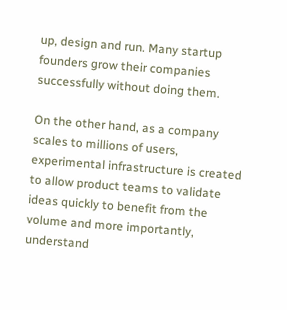up, design and run. Many startup founders grow their companies successfully without doing them.

On the other hand, as a company scales to millions of users, experimental infrastructure is created to allow product teams to validate ideas quickly to benefit from the volume and more importantly, understand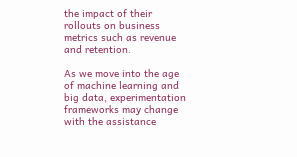the impact of their rollouts on business metrics such as revenue and retention.

As we move into the age of machine learning and big data, experimentation frameworks may change with the assistance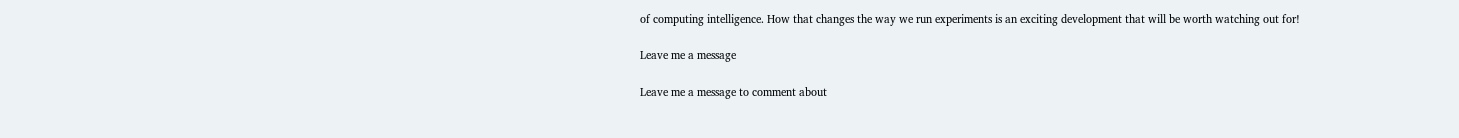of computing intelligence. How that changes the way we run experiments is an exciting development that will be worth watching out for!

Leave me a message

Leave me a message to comment about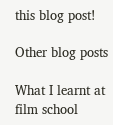this blog post!

Other blog posts

What I learnt at film school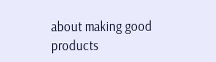about making good products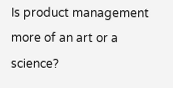Is product management more of an art or a science?